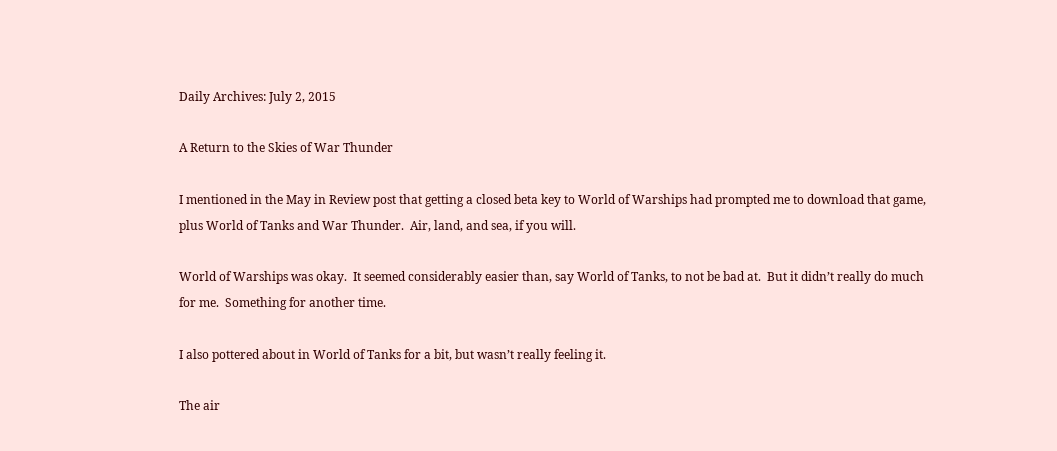Daily Archives: July 2, 2015

A Return to the Skies of War Thunder

I mentioned in the May in Review post that getting a closed beta key to World of Warships had prompted me to download that game, plus World of Tanks and War Thunder.  Air, land, and sea, if you will.

World of Warships was okay.  It seemed considerably easier than, say World of Tanks, to not be bad at.  But it didn’t really do much for me.  Something for another time.

I also pottered about in World of Tanks for a bit, but wasn’t really feeling it.

The air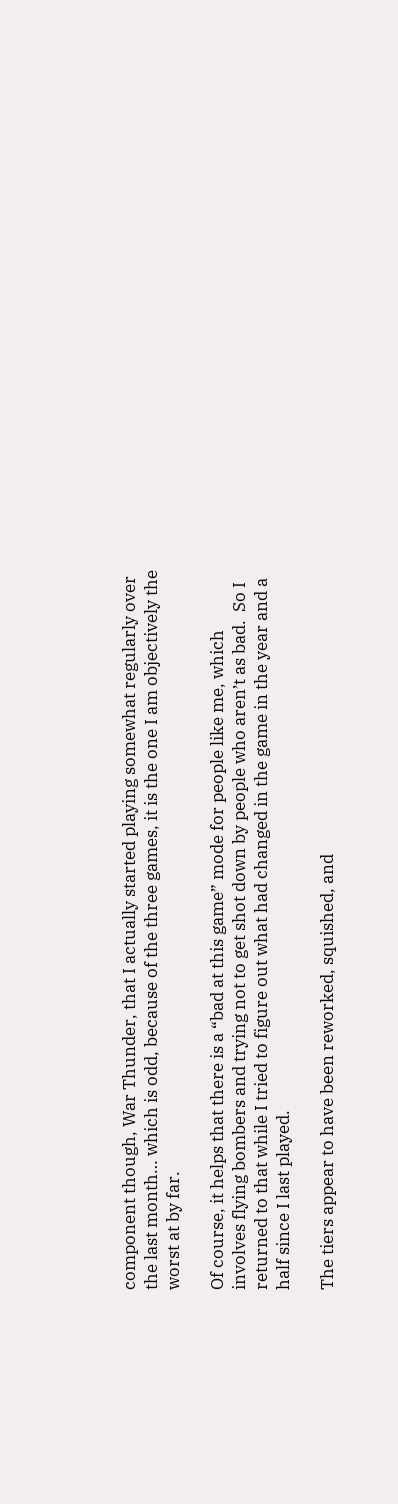component though, War Thunder, that I actually started playing somewhat regularly over the last month… which is odd, because of the three games, it is the one I am objectively the worst at by far.

Of course, it helps that there is a “bad at this game” mode for people like me, which involves flying bombers and trying not to get shot down by people who aren’t as bad.  So I returned to that while I tried to figure out what had changed in the game in the year and a half since I last played.

The tiers appear to have been reworked, squished, and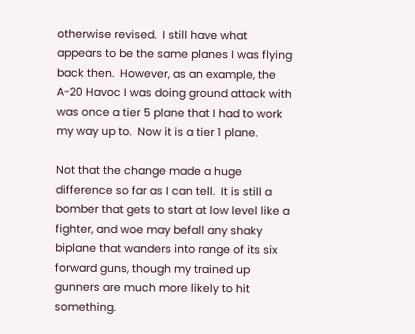otherwise revised.  I still have what appears to be the same planes I was flying back then.  However, as an example, the A-20 Havoc I was doing ground attack with was once a tier 5 plane that I had to work my way up to.  Now it is a tier 1 plane.

Not that the change made a huge difference so far as I can tell.  It is still a bomber that gets to start at low level like a fighter, and woe may befall any shaky biplane that wanders into range of its six forward guns, though my trained up gunners are much more likely to hit something.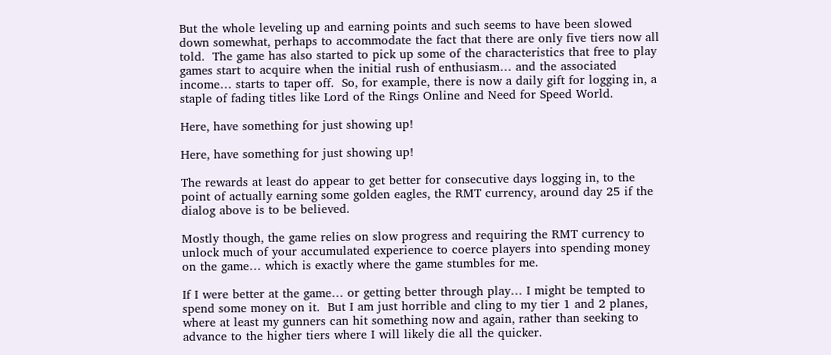But the whole leveling up and earning points and such seems to have been slowed down somewhat, perhaps to accommodate the fact that there are only five tiers now all told.  The game has also started to pick up some of the characteristics that free to play games start to acquire when the initial rush of enthusiasm… and the associated income… starts to taper off.  So, for example, there is now a daily gift for logging in, a staple of fading titles like Lord of the Rings Online and Need for Speed World.

Here, have something for just showing up!

Here, have something for just showing up!

The rewards at least do appear to get better for consecutive days logging in, to the point of actually earning some golden eagles, the RMT currency, around day 25 if the dialog above is to be believed.

Mostly though, the game relies on slow progress and requiring the RMT currency to unlock much of your accumulated experience to coerce players into spending money on the game… which is exactly where the game stumbles for me.

If I were better at the game… or getting better through play… I might be tempted to spend some money on it.  But I am just horrible and cling to my tier 1 and 2 planes, where at least my gunners can hit something now and again, rather than seeking to advance to the higher tiers where I will likely die all the quicker.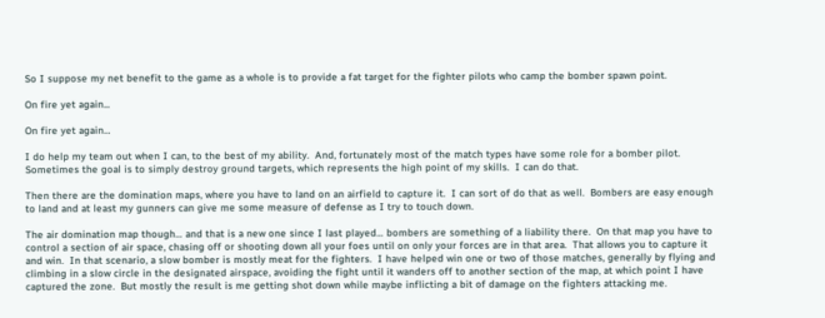So I suppose my net benefit to the game as a whole is to provide a fat target for the fighter pilots who camp the bomber spawn point.

On fire yet again...

On fire yet again…

I do help my team out when I can, to the best of my ability.  And, fortunately most of the match types have some role for a bomber pilot.  Sometimes the goal is to simply destroy ground targets, which represents the high point of my skills.  I can do that.

Then there are the domination maps, where you have to land on an airfield to capture it.  I can sort of do that as well.  Bombers are easy enough to land and at least my gunners can give me some measure of defense as I try to touch down.

The air domination map though… and that is a new one since I last played… bombers are something of a liability there.  On that map you have to control a section of air space, chasing off or shooting down all your foes until on only your forces are in that area.  That allows you to capture it and win.  In that scenario, a slow bomber is mostly meat for the fighters.  I have helped win one or two of those matches, generally by flying and climbing in a slow circle in the designated airspace, avoiding the fight until it wanders off to another section of the map, at which point I have captured the zone.  But mostly the result is me getting shot down while maybe inflicting a bit of damage on the fighters attacking me.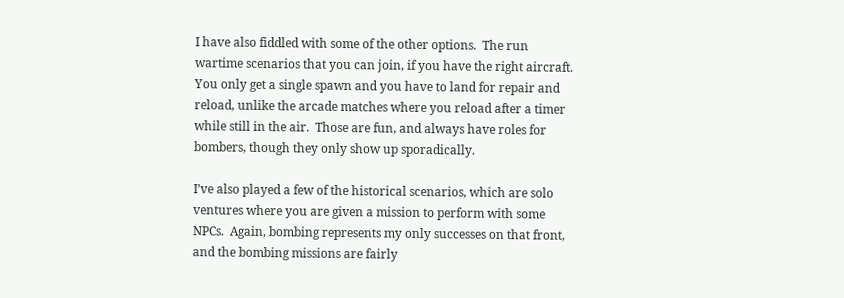I have also fiddled with some of the other options.  The run wartime scenarios that you can join, if you have the right aircraft.  You only get a single spawn and you have to land for repair and reload, unlike the arcade matches where you reload after a timer while still in the air.  Those are fun, and always have roles for bombers, though they only show up sporadically.

I’ve also played a few of the historical scenarios, which are solo ventures where you are given a mission to perform with some NPCs.  Again, bombing represents my only successes on that front, and the bombing missions are fairly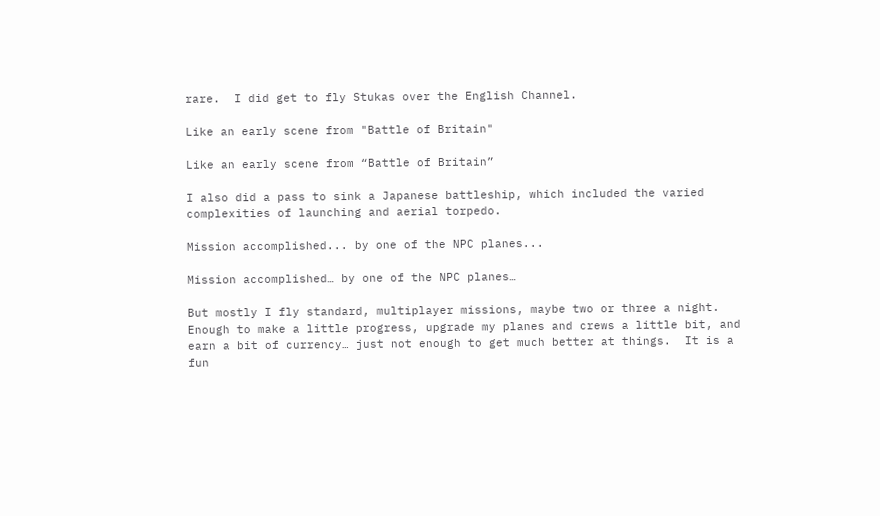rare.  I did get to fly Stukas over the English Channel.

Like an early scene from "Battle of Britain"

Like an early scene from “Battle of Britain”

I also did a pass to sink a Japanese battleship, which included the varied complexities of launching and aerial torpedo.

Mission accomplished... by one of the NPC planes...

Mission accomplished… by one of the NPC planes…

But mostly I fly standard, multiplayer missions, maybe two or three a night.  Enough to make a little progress, upgrade my planes and crews a little bit, and earn a bit of currency… just not enough to get much better at things.  It is a fun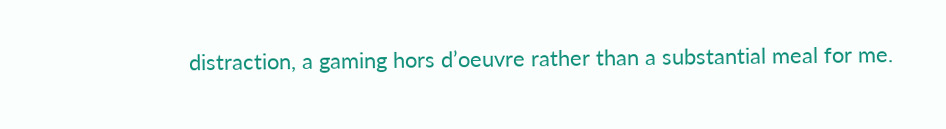distraction, a gaming hors d’oeuvre rather than a substantial meal for me.